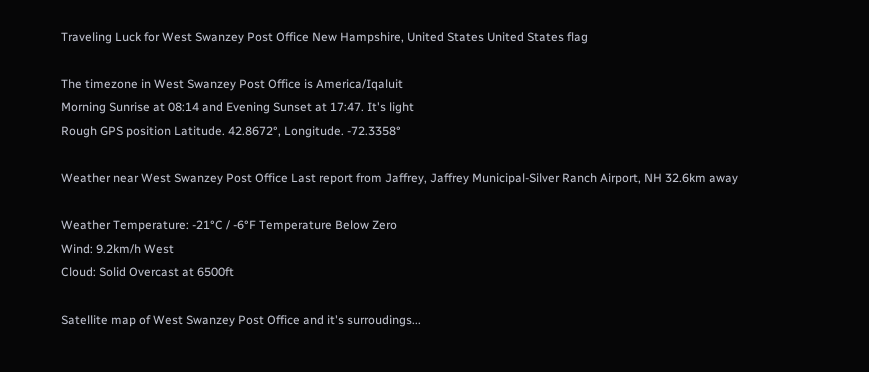Traveling Luck for West Swanzey Post Office New Hampshire, United States United States flag

The timezone in West Swanzey Post Office is America/Iqaluit
Morning Sunrise at 08:14 and Evening Sunset at 17:47. It's light
Rough GPS position Latitude. 42.8672°, Longitude. -72.3358°

Weather near West Swanzey Post Office Last report from Jaffrey, Jaffrey Municipal-Silver Ranch Airport, NH 32.6km away

Weather Temperature: -21°C / -6°F Temperature Below Zero
Wind: 9.2km/h West
Cloud: Solid Overcast at 6500ft

Satellite map of West Swanzey Post Office and it's surroudings...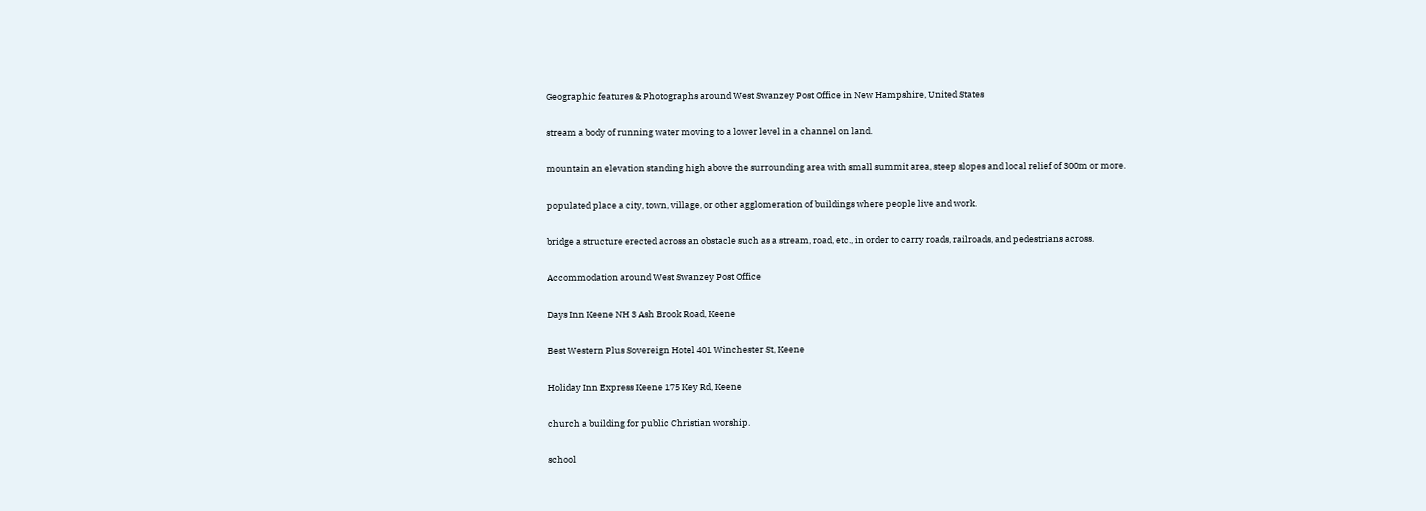Geographic features & Photographs around West Swanzey Post Office in New Hampshire, United States

stream a body of running water moving to a lower level in a channel on land.

mountain an elevation standing high above the surrounding area with small summit area, steep slopes and local relief of 300m or more.

populated place a city, town, village, or other agglomeration of buildings where people live and work.

bridge a structure erected across an obstacle such as a stream, road, etc., in order to carry roads, railroads, and pedestrians across.

Accommodation around West Swanzey Post Office

Days Inn Keene NH 3 Ash Brook Road, Keene

Best Western Plus Sovereign Hotel 401 Winchester St, Keene

Holiday Inn Express Keene 175 Key Rd, Keene

church a building for public Christian worship.

school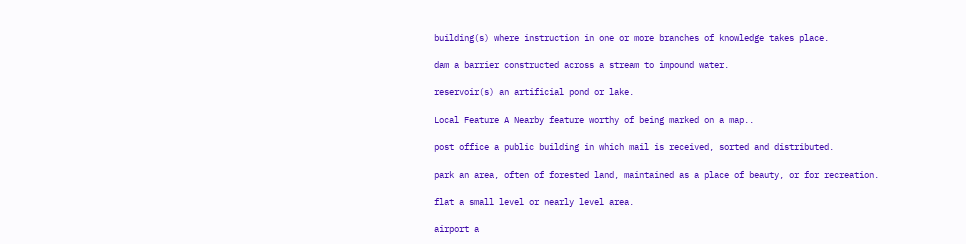building(s) where instruction in one or more branches of knowledge takes place.

dam a barrier constructed across a stream to impound water.

reservoir(s) an artificial pond or lake.

Local Feature A Nearby feature worthy of being marked on a map..

post office a public building in which mail is received, sorted and distributed.

park an area, often of forested land, maintained as a place of beauty, or for recreation.

flat a small level or nearly level area.

airport a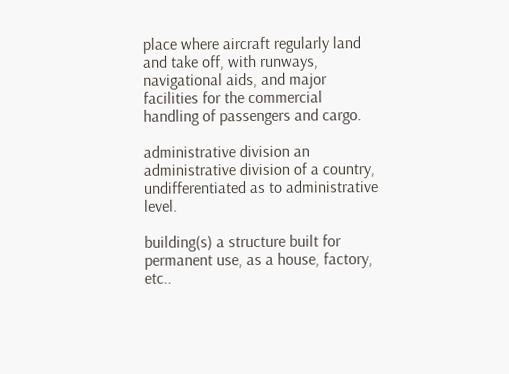place where aircraft regularly land and take off, with runways, navigational aids, and major facilities for the commercial handling of passengers and cargo.

administrative division an administrative division of a country, undifferentiated as to administrative level.

building(s) a structure built for permanent use, as a house, factory, etc..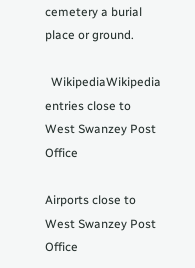cemetery a burial place or ground.

  WikipediaWikipedia entries close to West Swanzey Post Office

Airports close to West Swanzey Post Office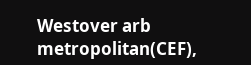Westover arb metropolitan(CEF),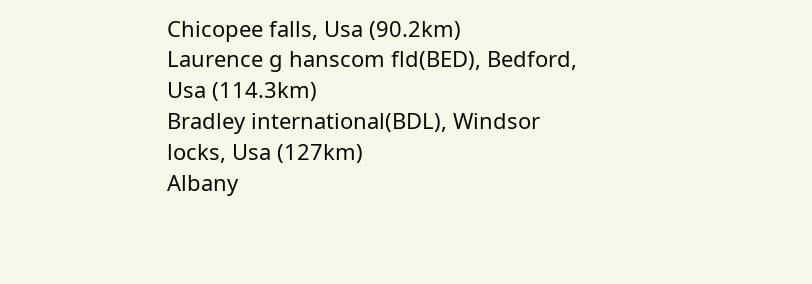Chicopee falls, Usa (90.2km)
Laurence g hanscom fld(BED), Bedford, Usa (114.3km)
Bradley international(BDL), Windsor locks, Usa (127km)
Albany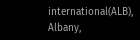international(ALB), Albany,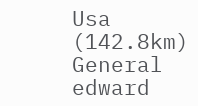Usa (142.8km)
General edward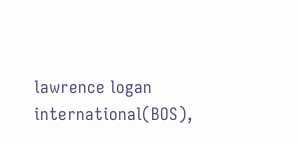lawrence logan international(BOS),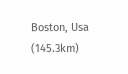Boston, Usa (145.3km)